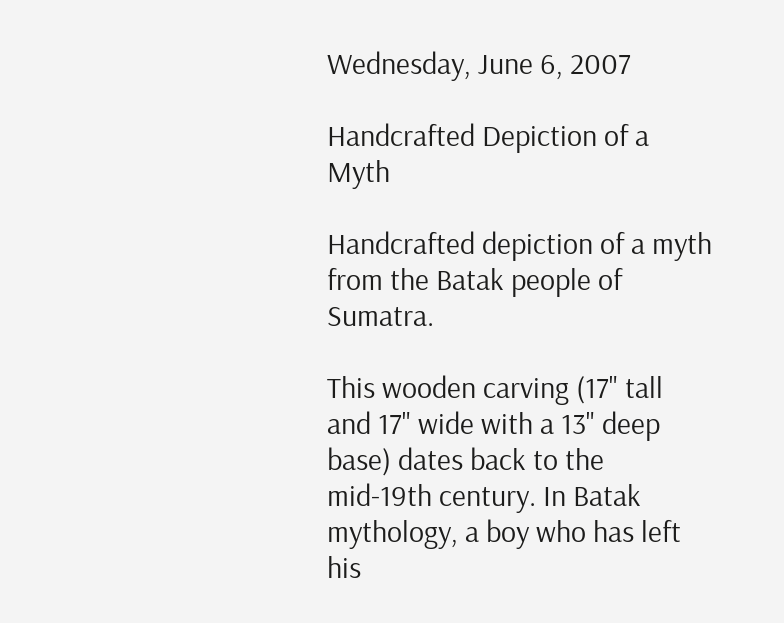Wednesday, June 6, 2007

Handcrafted Depiction of a Myth

Handcrafted depiction of a myth from the Batak people of Sumatra.

This wooden carving (17" tall and 17" wide with a 13" deep base) dates back to the mid-19th century. In Batak mythology, a boy who has left his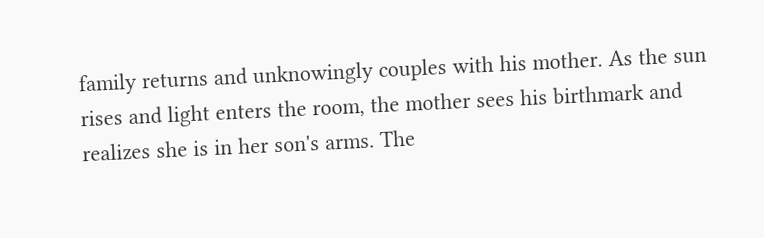family returns and unknowingly couples with his mother. As the sun rises and light enters the room, the mother sees his birthmark and realizes she is in her son's arms. The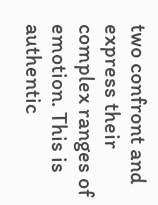two confront and express their complex ranges of emotion. This is authentic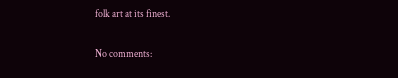folk art at its finest.

No comments: